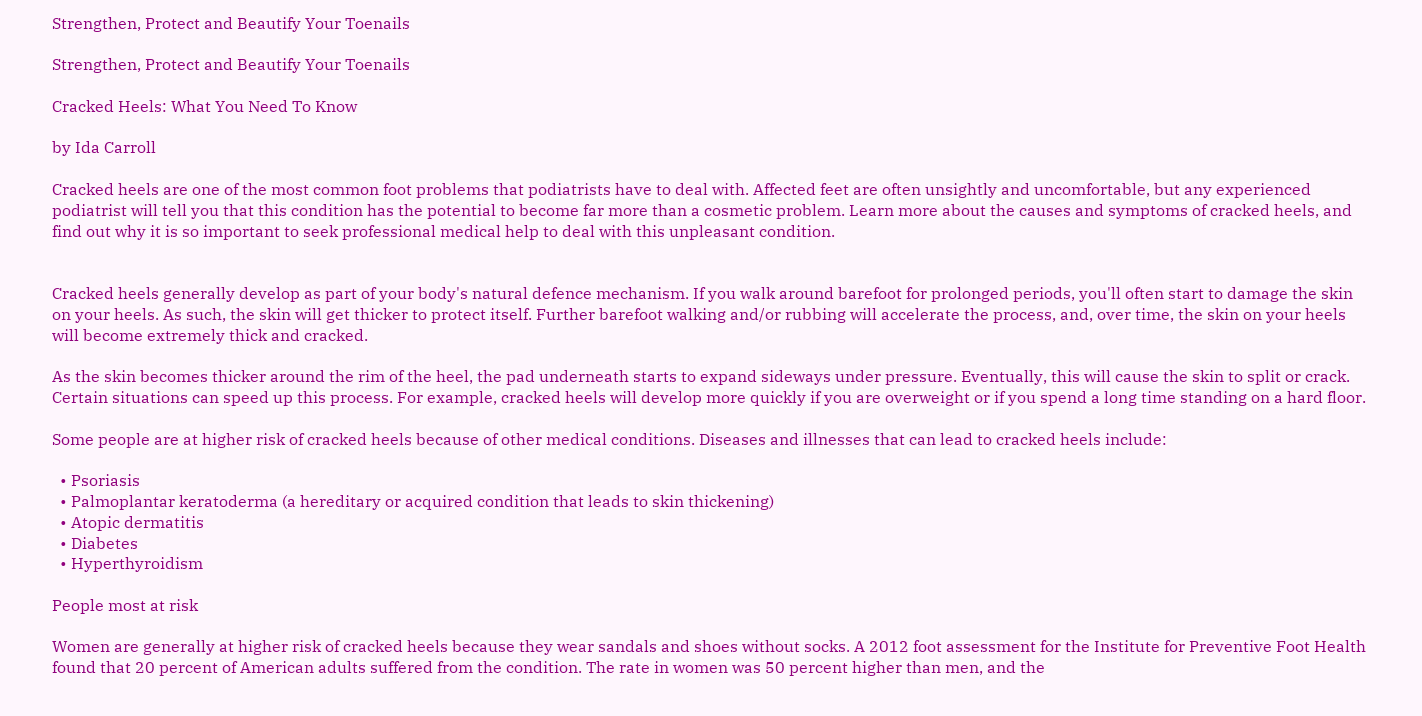Strengthen, Protect and Beautify Your Toenails

Strengthen, Protect and Beautify Your Toenails

Cracked Heels: What You Need To Know

by Ida Carroll

Cracked heels are one of the most common foot problems that podiatrists have to deal with. Affected feet are often unsightly and uncomfortable, but any experienced podiatrist will tell you that this condition has the potential to become far more than a cosmetic problem. Learn more about the causes and symptoms of cracked heels, and find out why it is so important to seek professional medical help to deal with this unpleasant condition.


Cracked heels generally develop as part of your body's natural defence mechanism. If you walk around barefoot for prolonged periods, you'll often start to damage the skin on your heels. As such, the skin will get thicker to protect itself. Further barefoot walking and/or rubbing will accelerate the process, and, over time, the skin on your heels will become extremely thick and cracked.

As the skin becomes thicker around the rim of the heel, the pad underneath starts to expand sideways under pressure. Eventually, this will cause the skin to split or crack. Certain situations can speed up this process. For example, cracked heels will develop more quickly if you are overweight or if you spend a long time standing on a hard floor.

Some people are at higher risk of cracked heels because of other medical conditions. Diseases and illnesses that can lead to cracked heels include:

  • Psoriasis
  • Palmoplantar keratoderma (a hereditary or acquired condition that leads to skin thickening)
  • Atopic dermatitis
  • Diabetes
  • Hyperthyroidism

People most at risk

Women are generally at higher risk of cracked heels because they wear sandals and shoes without socks. A 2012 foot assessment for the Institute for Preventive Foot Health found that 20 percent of American adults suffered from the condition. The rate in women was 50 percent higher than men, and the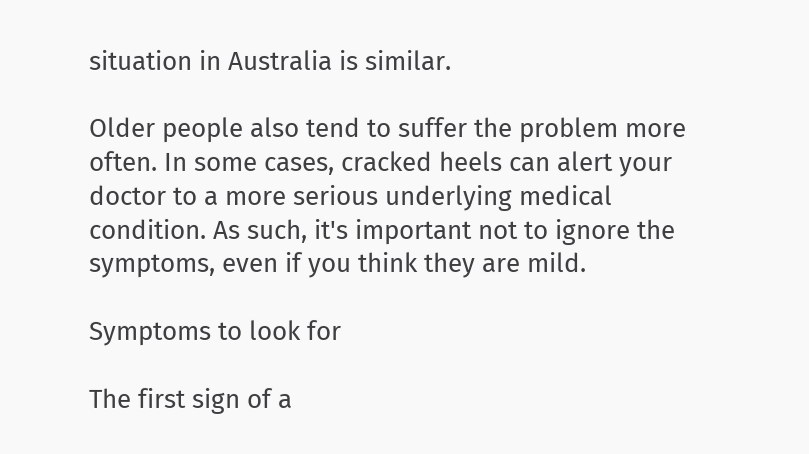situation in Australia is similar.

Older people also tend to suffer the problem more often. In some cases, cracked heels can alert your doctor to a more serious underlying medical condition. As such, it's important not to ignore the symptoms, even if you think they are mild.

Symptoms to look for

The first sign of a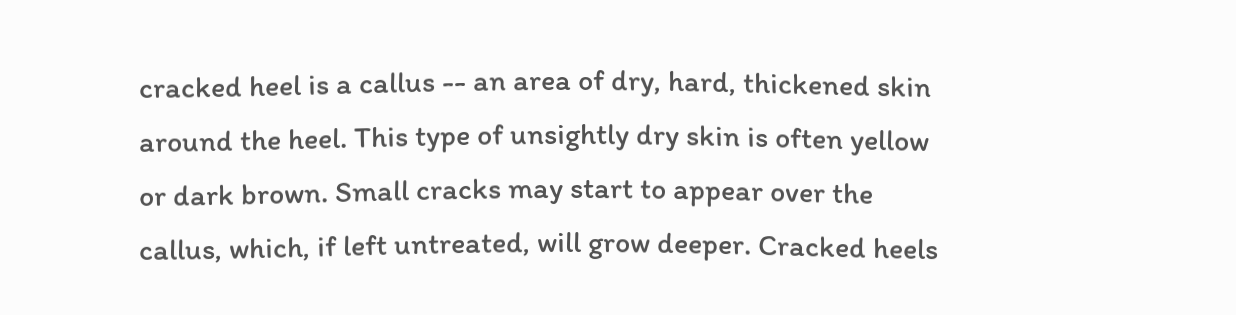cracked heel is a callus -- an area of dry, hard, thickened skin around the heel. This type of unsightly dry skin is often yellow or dark brown. Small cracks may start to appear over the callus, which, if left untreated, will grow deeper. Cracked heels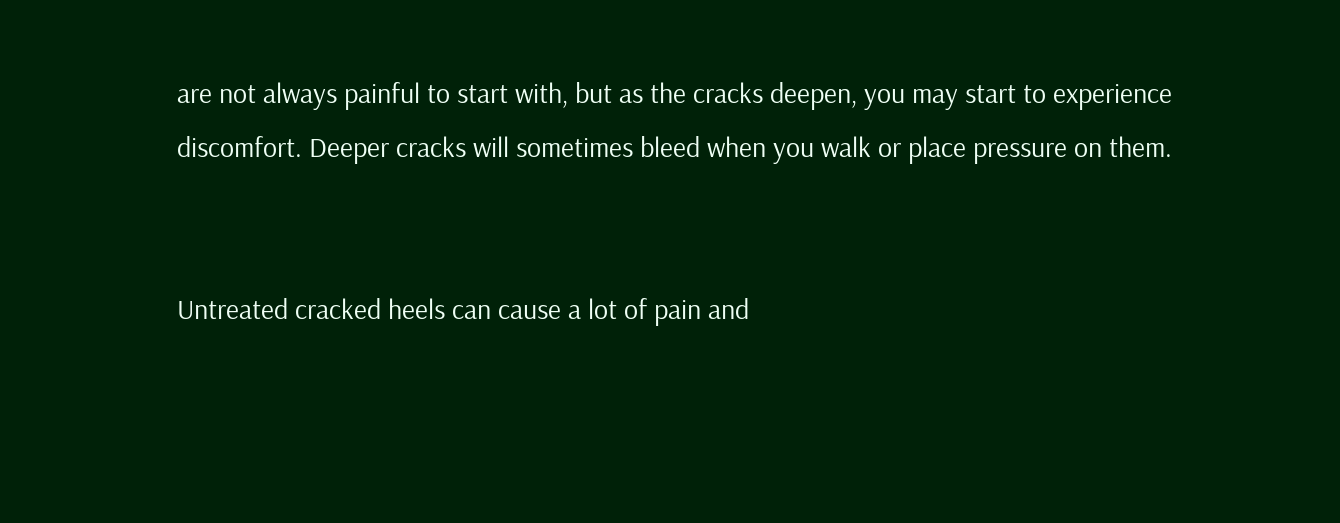are not always painful to start with, but as the cracks deepen, you may start to experience discomfort. Deeper cracks will sometimes bleed when you walk or place pressure on them.


Untreated cracked heels can cause a lot of pain and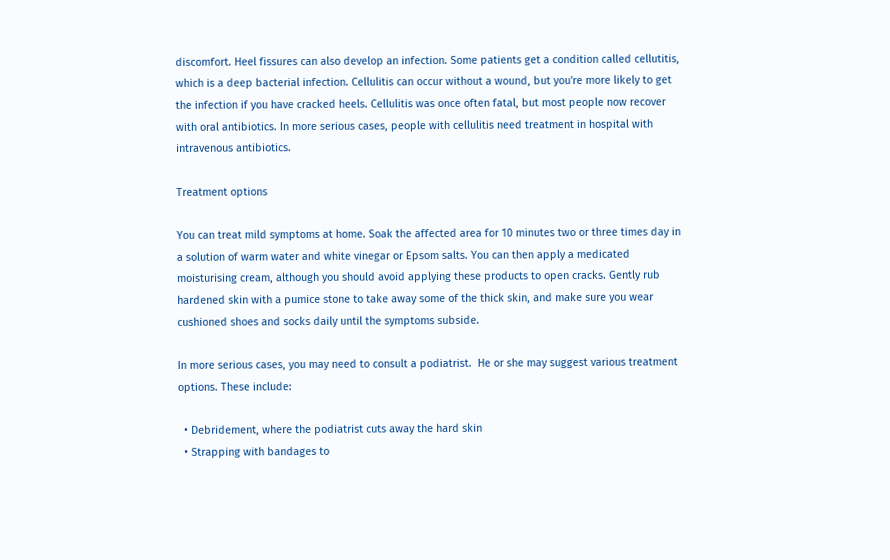discomfort. Heel fissures can also develop an infection. Some patients get a condition called cellutitis, which is a deep bacterial infection. Cellulitis can occur without a wound, but you're more likely to get the infection if you have cracked heels. Cellulitis was once often fatal, but most people now recover with oral antibiotics. In more serious cases, people with cellulitis need treatment in hospital with intravenous antibiotics.

Treatment options

You can treat mild symptoms at home. Soak the affected area for 10 minutes two or three times day in a solution of warm water and white vinegar or Epsom salts. You can then apply a medicated moisturising cream, although you should avoid applying these products to open cracks. Gently rub hardened skin with a pumice stone to take away some of the thick skin, and make sure you wear cushioned shoes and socks daily until the symptoms subside.

In more serious cases, you may need to consult a podiatrist.  He or she may suggest various treatment options. These include:

  • Debridement, where the podiatrist cuts away the hard skin
  • Strapping with bandages to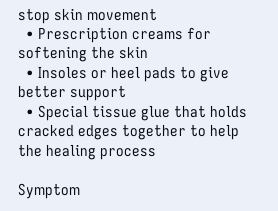stop skin movement
  • Prescription creams for softening the skin
  • Insoles or heel pads to give better support
  • Special tissue glue that holds cracked edges together to help the healing process

Symptom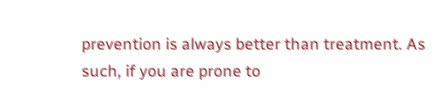prevention is always better than treatment. As such, if you are prone to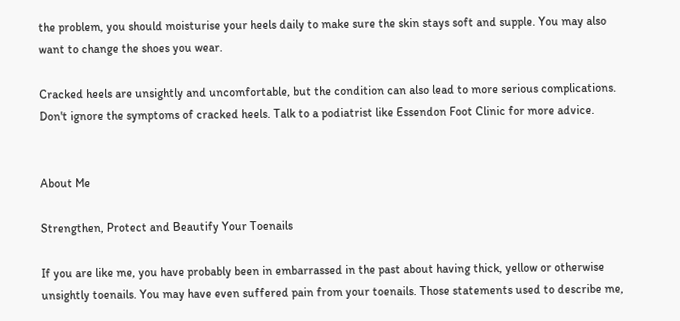the problem, you should moisturise your heels daily to make sure the skin stays soft and supple. You may also want to change the shoes you wear.

Cracked heels are unsightly and uncomfortable, but the condition can also lead to more serious complications. Don't ignore the symptoms of cracked heels. Talk to a podiatrist like Essendon Foot Clinic for more advice.


About Me

Strengthen, Protect and Beautify Your Toenails

If you are like me, you have probably been in embarrassed in the past about having thick, yellow or otherwise unsightly toenails. You may have even suffered pain from your toenails. Those statements used to describe me,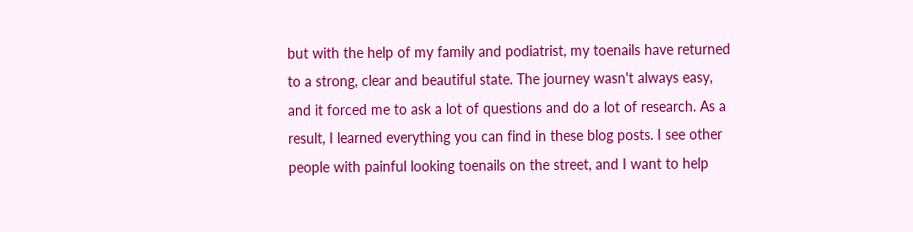but with the help of my family and podiatrist, my toenails have returned to a strong, clear and beautiful state. The journey wasn't always easy, and it forced me to ask a lot of questions and do a lot of research. As a result, I learned everything you can find in these blog posts. I see other people with painful looking toenails on the street, and I want to help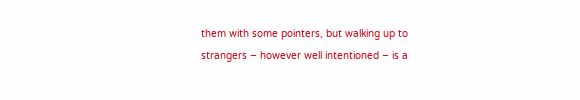them with some pointers, but walking up to strangers – however well intentioned – is a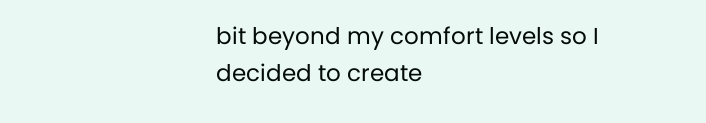bit beyond my comfort levels so I decided to create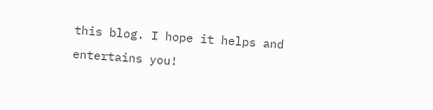this blog. I hope it helps and entertains you!